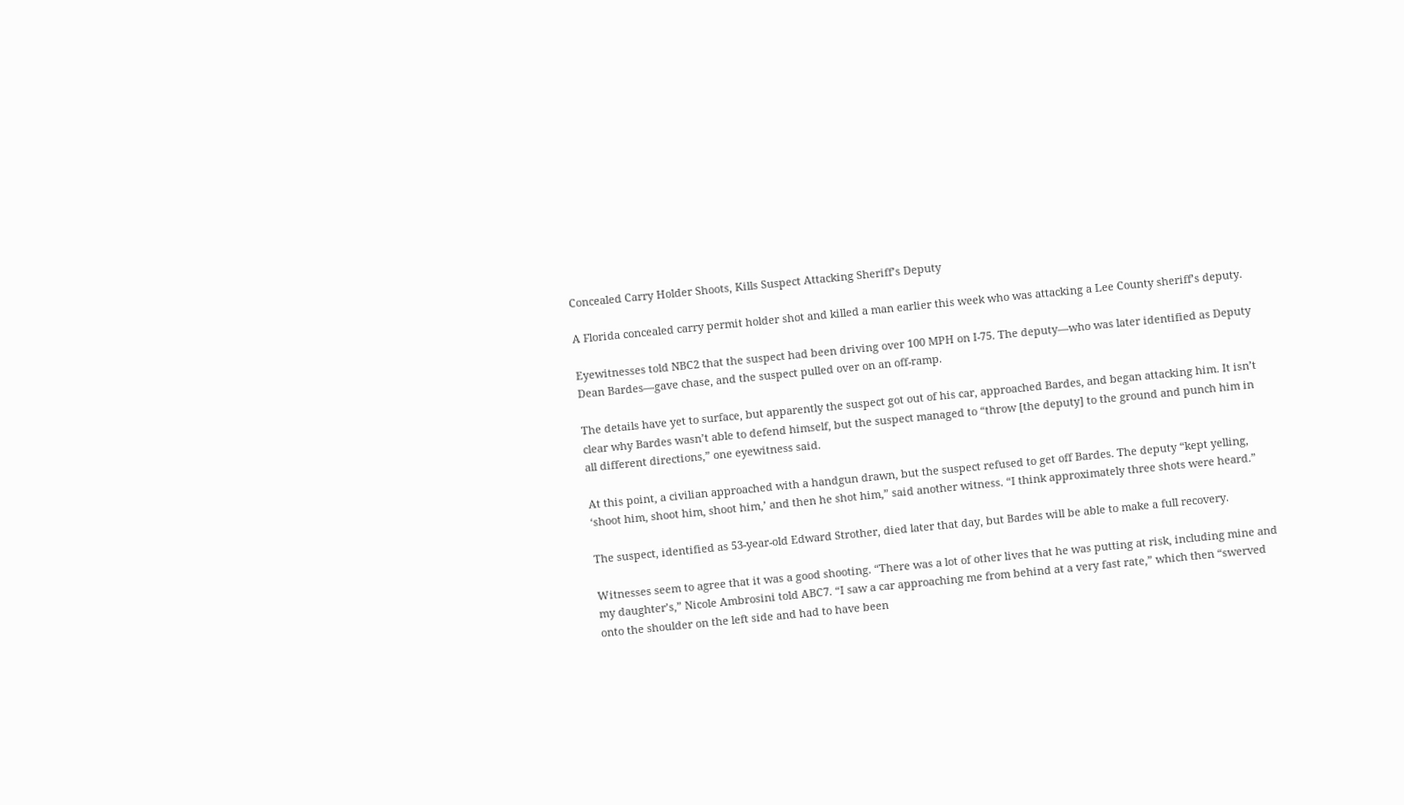Concealed Carry Holder Shoots, Kills Suspect Attacking Sheriff’s Deputy

A Florida concealed carry permit holder shot and killed a man earlier this week who was attacking a Lee County sheriff’s deputy.

Eyewitnesses told NBC2 that the suspect had been driving over 100 MPH on I-75. The deputy—who was later identified as Deputy Dean Bardes—gave chase, and the suspect pulled over on an off-ramp.

The details have yet to surface, but apparently the suspect got out of his car, approached Bardes, and began attacking him. It isn’t clear why Bardes wasn’t able to defend himself, but the suspect managed to “throw [the deputy] to the ground and punch him in all different directions,” one eyewitness said.

At this point, a civilian approached with a handgun drawn, but the suspect refused to get off Bardes. The deputy “kept yelling, ‘shoot him, shoot him, shoot him,’ and then he shot him,” said another witness. “I think approximately three shots were heard.”

The suspect, identified as 53-year-old Edward Strother, died later that day, but Bardes will be able to make a full recovery.

Witnesses seem to agree that it was a good shooting. “There was a lot of other lives that he was putting at risk, including mine and my daughter’s,” Nicole Ambrosini told ABC7. “I saw a car approaching me from behind at a very fast rate,” which then “swerved onto the shoulder on the left side and had to have been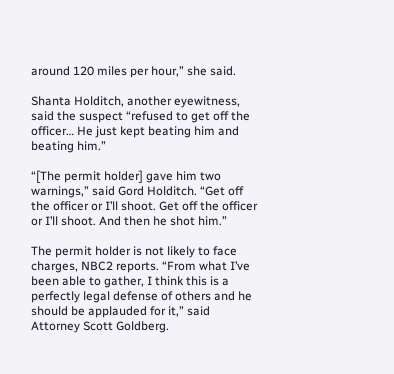around 120 miles per hour,” she said.

Shanta Holditch, another eyewitness, said the suspect “refused to get off the officer… He just kept beating him and beating him.”

“[The permit holder] gave him two warnings,” said Gord Holditch. “Get off the officer or I’ll shoot. Get off the officer or I’ll shoot. And then he shot him.”

The permit holder is not likely to face charges, NBC2 reports. “From what I’ve been able to gather, I think this is a perfectly legal defense of others and he should be applauded for it,” said Attorney Scott Goldberg.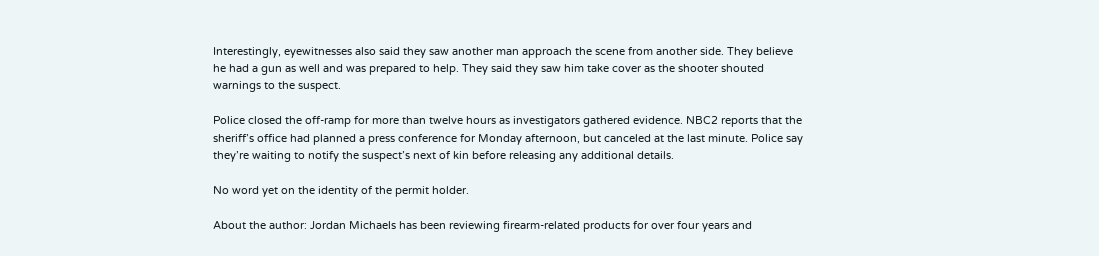Interestingly, eyewitnesses also said they saw another man approach the scene from another side. They believe he had a gun as well and was prepared to help. They said they saw him take cover as the shooter shouted warnings to the suspect.

Police closed the off-ramp for more than twelve hours as investigators gathered evidence. NBC2 reports that the sheriff’s office had planned a press conference for Monday afternoon, but canceled at the last minute. Police say they’re waiting to notify the suspect’s next of kin before releasing any additional details.

No word yet on the identity of the permit holder.

About the author: Jordan Michaels has been reviewing firearm-related products for over four years and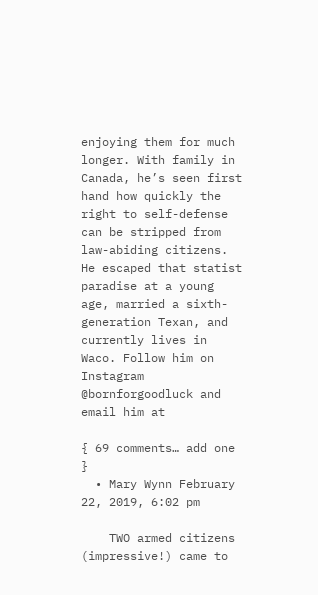enjoying them for much longer. With family in Canada, he’s seen first hand how quickly the right to self-defense can be stripped from law-abiding citizens. He escaped that statist paradise at a young age, married a sixth-generation Texan, and currently lives in Waco. Follow him on Instagram @bornforgoodluck and email him at

{ 69 comments… add one }
  • Mary Wynn February 22, 2019, 6:02 pm

    TWO armed citizens (impressive!) came to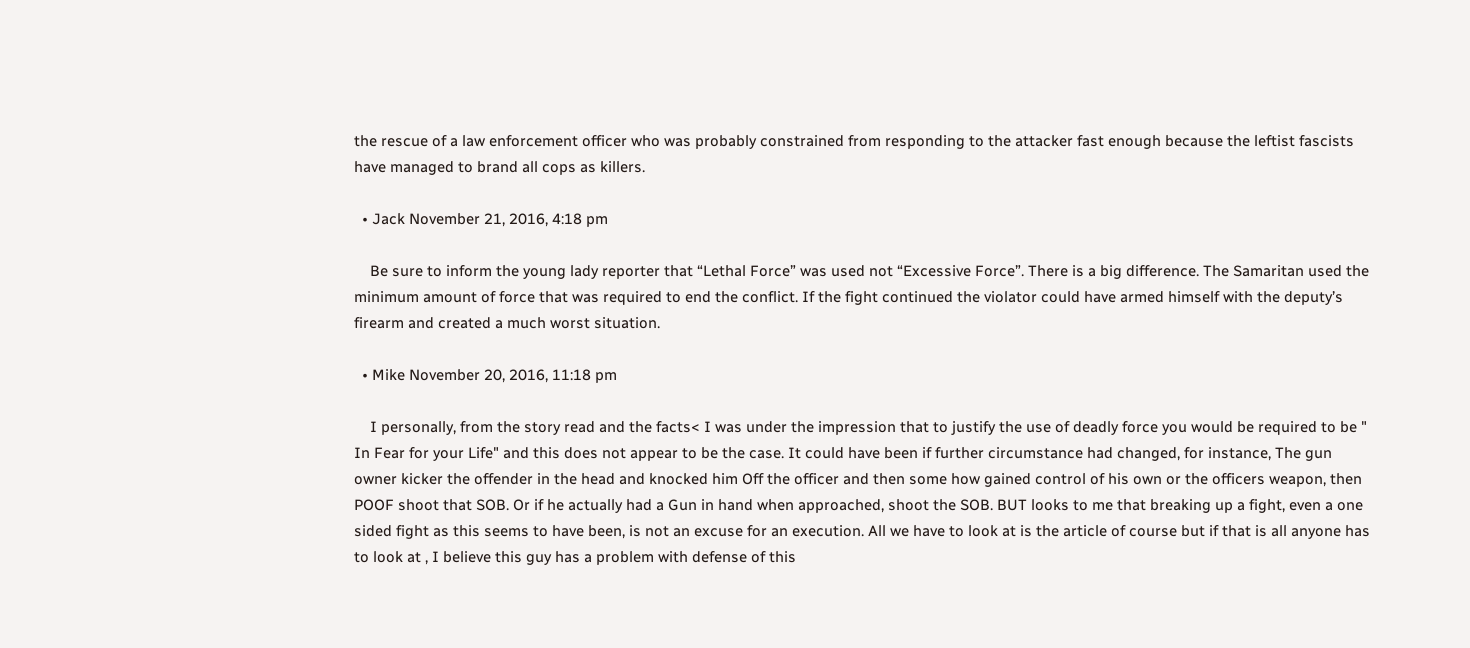the rescue of a law enforcement officer who was probably constrained from responding to the attacker fast enough because the leftist fascists have managed to brand all cops as killers.

  • Jack November 21, 2016, 4:18 pm

    Be sure to inform the young lady reporter that “Lethal Force” was used not “Excessive Force”. There is a big difference. The Samaritan used the minimum amount of force that was required to end the conflict. If the fight continued the violator could have armed himself with the deputy’s firearm and created a much worst situation.

  • Mike November 20, 2016, 11:18 pm

    I personally, from the story read and the facts< I was under the impression that to justify the use of deadly force you would be required to be " In Fear for your Life" and this does not appear to be the case. It could have been if further circumstance had changed, for instance, The gun owner kicker the offender in the head and knocked him Off the officer and then some how gained control of his own or the officers weapon, then POOF shoot that SOB. Or if he actually had a Gun in hand when approached, shoot the SOB. BUT looks to me that breaking up a fight, even a one sided fight as this seems to have been, is not an excuse for an execution. All we have to look at is the article of course but if that is all anyone has to look at , I believe this guy has a problem with defense of this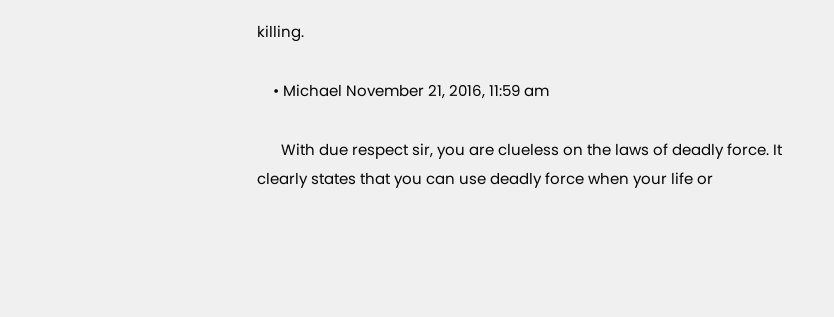killing.

    • Michael November 21, 2016, 11:59 am

      With due respect sir, you are clueless on the laws of deadly force. It clearly states that you can use deadly force when your life or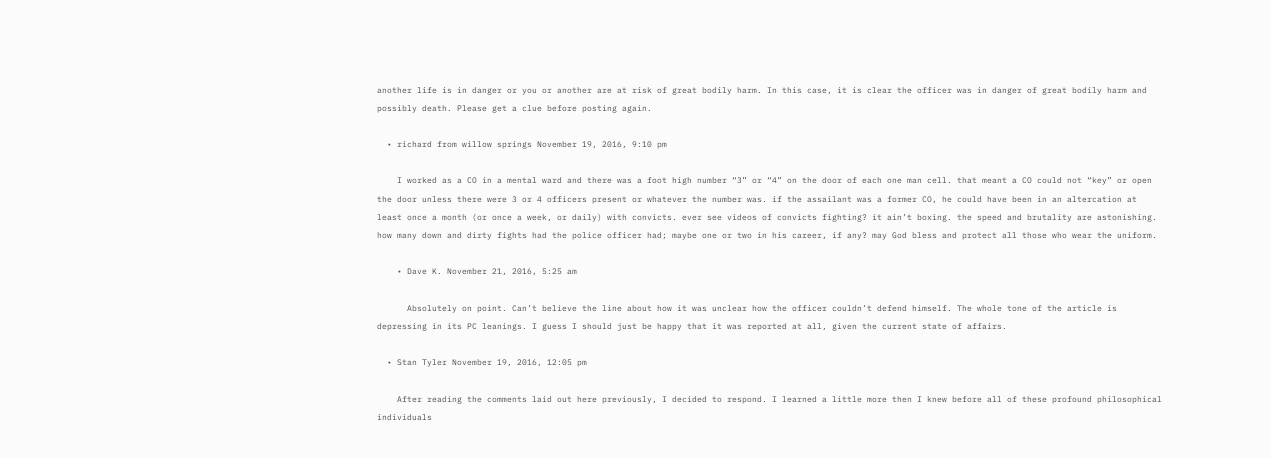another life is in danger or you or another are at risk of great bodily harm. In this case, it is clear the officer was in danger of great bodily harm and possibly death. Please get a clue before posting again.

  • richard from willow springs November 19, 2016, 9:10 pm

    I worked as a CO in a mental ward and there was a foot high number “3” or “4” on the door of each one man cell. that meant a CO could not “key” or open the door unless there were 3 or 4 officers present or whatever the number was. if the assailant was a former CO, he could have been in an altercation at least once a month (or once a week, or daily) with convicts. ever see videos of convicts fighting? it ain’t boxing. the speed and brutality are astonishing. how many down and dirty fights had the police officer had; maybe one or two in his career, if any? may God bless and protect all those who wear the uniform.

    • Dave K. November 21, 2016, 5:25 am

      Absolutely on point. Can’t believe the line about how it was unclear how the officer couldn’t defend himself. The whole tone of the article is depressing in its PC leanings. I guess I should just be happy that it was reported at all, given the current state of affairs.

  • Stan Tyler November 19, 2016, 12:05 pm

    After reading the comments laid out here previously, I decided to respond. I learned a little more then I knew before all of these profound philosophical individuals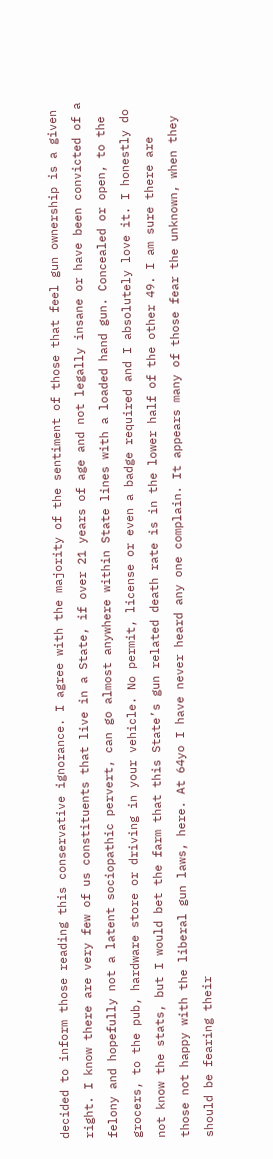decided to inform those reading this conservative ignorance. I agree with the majority of the sentiment of those that feel gun ownership is a given right. I know there are very few of us constituents that live in a State, if over 21 years of age and not legally insane or have been convicted of a felony and hopefully not a latent sociopathic pervert, can go almost anywhere within State lines with a loaded hand gun. Concealed or open, to the grocers, to the pub, hardware store or driving in your vehicle. No permit, license or even a badge required and I absolutely love it. I honestly do not know the stats, but I would bet the farm that this State’s gun related death rate is in the lower half of the other 49. I am sure there are those not happy with the liberal gun laws, here. At 64yo I have never heard any one complain. It appears many of those fear the unknown, when they should be fearing their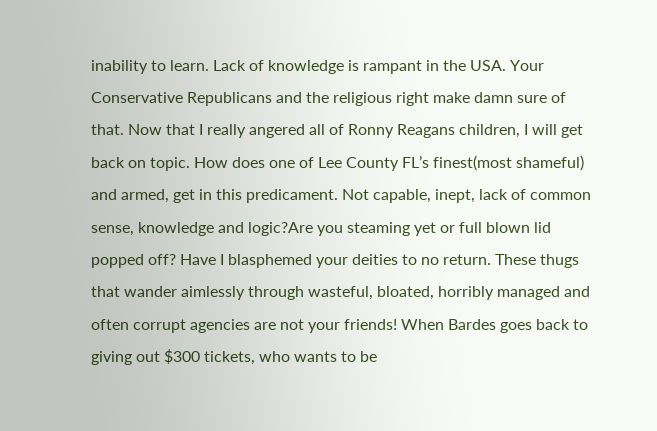inability to learn. Lack of knowledge is rampant in the USA. Your Conservative Republicans and the religious right make damn sure of that. Now that I really angered all of Ronny Reagans children, I will get back on topic. How does one of Lee County FL’s finest(most shameful) and armed, get in this predicament. Not capable, inept, lack of common sense, knowledge and logic?Are you steaming yet or full blown lid popped off? Have I blasphemed your deities to no return. These thugs that wander aimlessly through wasteful, bloated, horribly managed and often corrupt agencies are not your friends! When Bardes goes back to giving out $300 tickets, who wants to be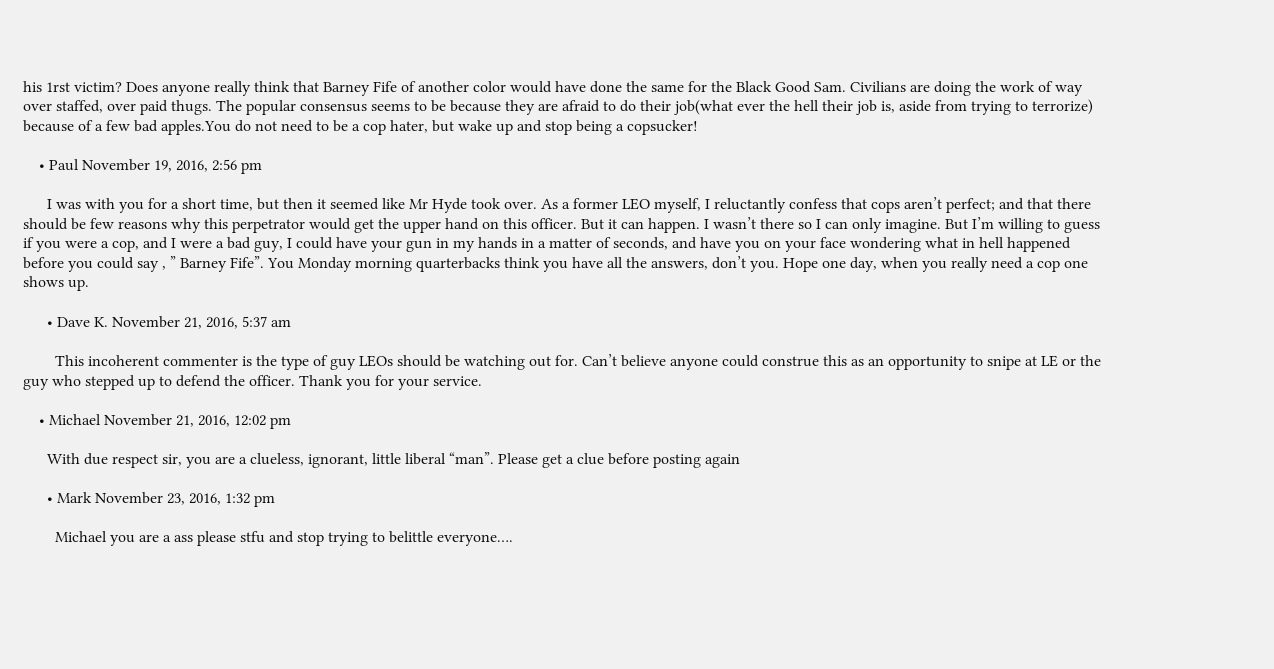his 1rst victim? Does anyone really think that Barney Fife of another color would have done the same for the Black Good Sam. Civilians are doing the work of way over staffed, over paid thugs. The popular consensus seems to be because they are afraid to do their job(what ever the hell their job is, aside from trying to terrorize) because of a few bad apples.You do not need to be a cop hater, but wake up and stop being a copsucker!

    • Paul November 19, 2016, 2:56 pm

      I was with you for a short time, but then it seemed like Mr Hyde took over. As a former LEO myself, I reluctantly confess that cops aren’t perfect; and that there should be few reasons why this perpetrator would get the upper hand on this officer. But it can happen. I wasn’t there so I can only imagine. But I’m willing to guess if you were a cop, and I were a bad guy, I could have your gun in my hands in a matter of seconds, and have you on your face wondering what in hell happened before you could say , ” Barney Fife”. You Monday morning quarterbacks think you have all the answers, don’t you. Hope one day, when you really need a cop one shows up.

      • Dave K. November 21, 2016, 5:37 am

        This incoherent commenter is the type of guy LEOs should be watching out for. Can’t believe anyone could construe this as an opportunity to snipe at LE or the guy who stepped up to defend the officer. Thank you for your service.

    • Michael November 21, 2016, 12:02 pm

      With due respect sir, you are a clueless, ignorant, little liberal “man”. Please get a clue before posting again

      • Mark November 23, 2016, 1:32 pm

        Michael you are a ass please stfu and stop trying to belittle everyone….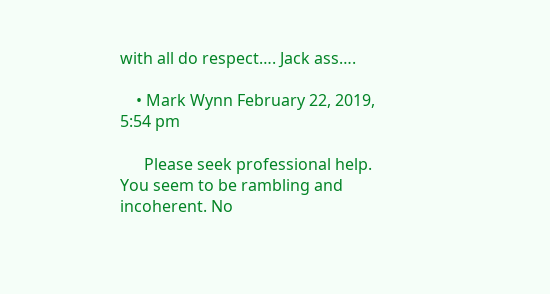with all do respect…. Jack ass….

    • Mark Wynn February 22, 2019, 5:54 pm

      Please seek professional help. You seem to be rambling and incoherent. No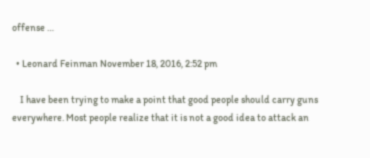offense …

  • Leonard Feinman November 18, 2016, 2:52 pm

    I have been trying to make a point that good people should carry guns everywhere. Most people realize that it is not a good idea to attack an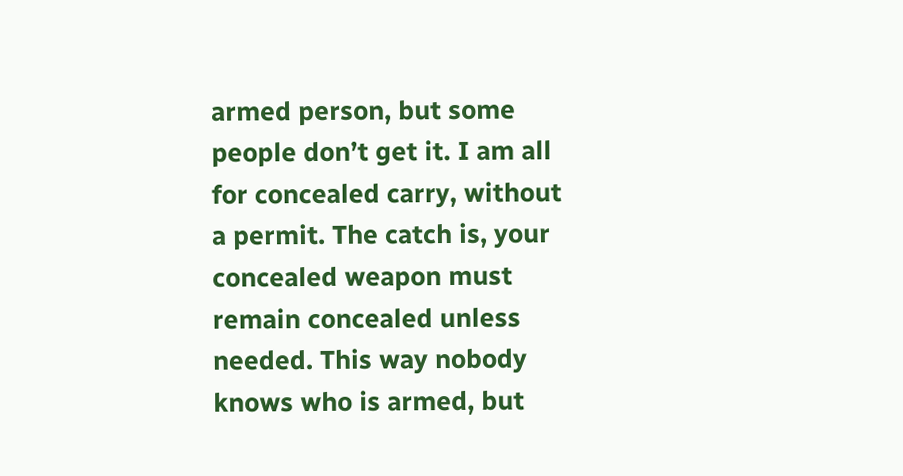armed person, but some people don’t get it. I am all for concealed carry, without a permit. The catch is, your concealed weapon must remain concealed unless needed. This way nobody knows who is armed, but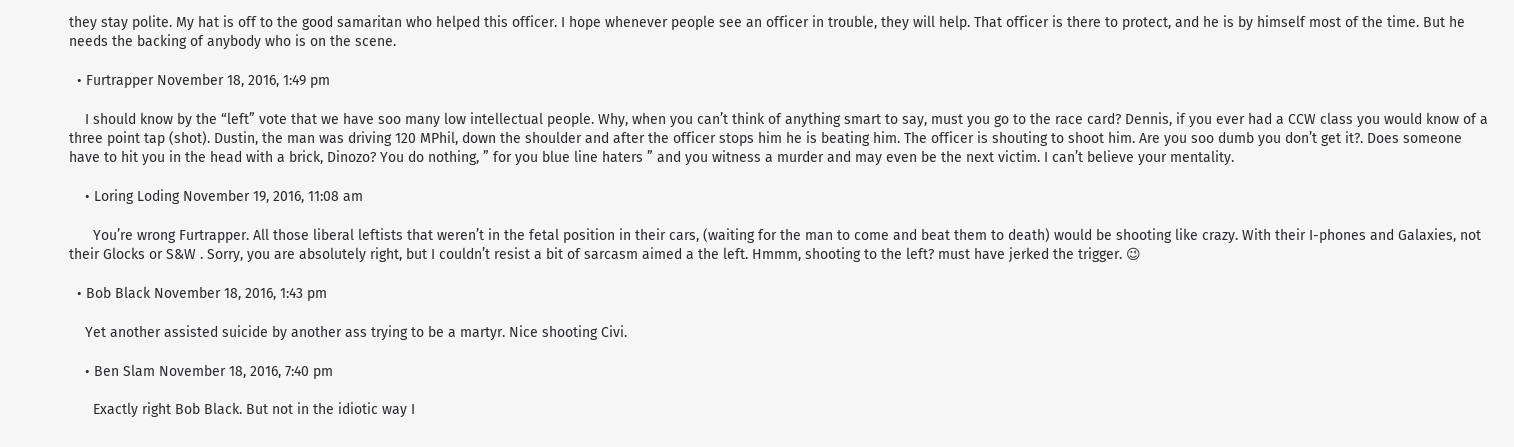they stay polite. My hat is off to the good samaritan who helped this officer. I hope whenever people see an officer in trouble, they will help. That officer is there to protect, and he is by himself most of the time. But he needs the backing of anybody who is on the scene.

  • Furtrapper November 18, 2016, 1:49 pm

    I should know by the “left” vote that we have soo many low intellectual people. Why, when you can’t think of anything smart to say, must you go to the race card? Dennis, if you ever had a CCW class you would know of a three point tap (shot). Dustin, the man was driving 120 MPhil, down the shoulder and after the officer stops him he is beating him. The officer is shouting to shoot him. Are you soo dumb you don’t get it?. Does someone have to hit you in the head with a brick, Dinozo? You do nothing, ” for you blue line haters ” and you witness a murder and may even be the next victim. I can’t believe your mentality.

    • Loring Loding November 19, 2016, 11:08 am

      You’re wrong Furtrapper. All those liberal leftists that weren’t in the fetal position in their cars, (waiting for the man to come and beat them to death) would be shooting like crazy. With their I-phones and Galaxies, not their Glocks or S&W . Sorry, you are absolutely right, but I couldn’t resist a bit of sarcasm aimed a the left. Hmmm, shooting to the left? must have jerked the trigger. 😉

  • Bob Black November 18, 2016, 1:43 pm

    Yet another assisted suicide by another ass trying to be a martyr. Nice shooting Civi.

    • Ben Slam November 18, 2016, 7:40 pm

      Exactly right Bob Black. But not in the idiotic way I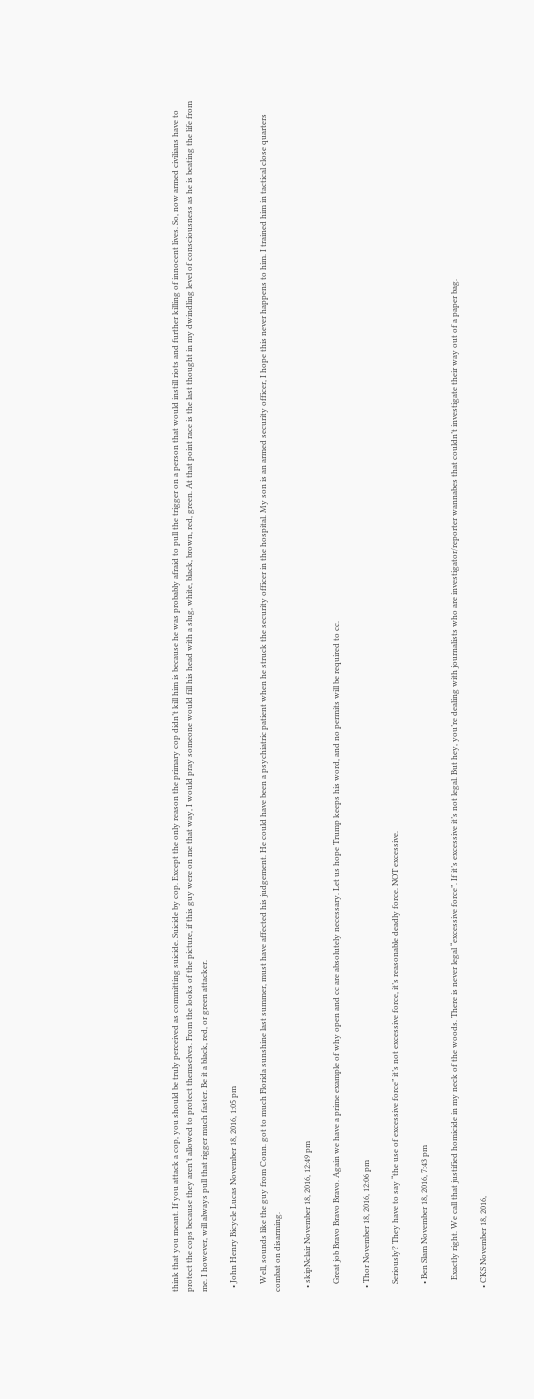think that you meant. If you attack a cop, you should be truly perceived as committing suicide. Suicide by cop. Except the only reason the primary cop didn’t kill him is because he was probably afraid to pull the trigger on a person that would instill riots and further killing of innocent lives. So, now armed civilians have to protect the cops because they aren’t allowed to protect themselves. From the looks of the picture, if this guy were on me that way, I would pray someone would fill his head with a slug, white, black, brown, red, green. At that point race is the last thought in my dwindling level of consciousness as he is beating the life from me. I however, will always pull that rigger much faster. Be it a black, red, or green attacker.

  • John Henry Bicycle Lucas November 18, 2016, 1:05 pm

    Well, sounds like the guy from Conn. got to much Florida sunshine last summer, must have affected his judgement. He could have been a psychiatric patient when he struck the security officer in the hospital. My son is an armed security officer, I hope this never happens to him. I trained him in tactical close quarters combat on disarming.

  • skipNclair November 18, 2016, 12:49 pm

    Great job Bravo Bravo Bravo. Again we have a prime example of why open and cc are absolutely necessary. Let us hope Trump keeps his word, and no permits will be required to cc.

  • Thor November 18, 2016, 12:06 pm

    Seriously? They have to say “the use of excessive force” it’s not excessive force, it’s reasonable deadly force. NOT excessive.

    • Ben Slam November 18, 2016, 7:43 pm

      Exactly right. We call that justified homicide in my neck of the woods. There is never legal “excessive force”. If it’s excessive it’s not legal. But hey, you’re dealing with journalists who are investigator/reporter wannabes that couldn’t investigate their way out of a paper bag.

  • CKS November 18, 2016,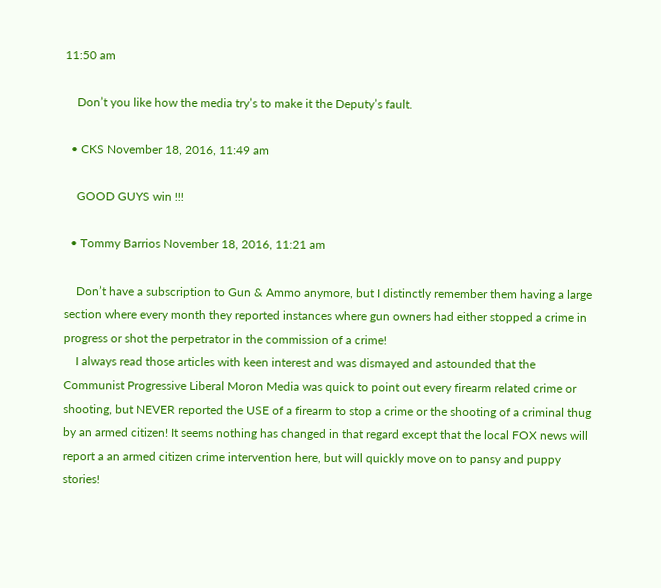11:50 am

    Don’t you like how the media try’s to make it the Deputy’s fault.

  • CKS November 18, 2016, 11:49 am

    GOOD GUYS win !!!

  • Tommy Barrios November 18, 2016, 11:21 am

    Don’t have a subscription to Gun & Ammo anymore, but I distinctly remember them having a large section where every month they reported instances where gun owners had either stopped a crime in progress or shot the perpetrator in the commission of a crime!
    I always read those articles with keen interest and was dismayed and astounded that the Communist Progressive Liberal Moron Media was quick to point out every firearm related crime or shooting, but NEVER reported the USE of a firearm to stop a crime or the shooting of a criminal thug by an armed citizen! It seems nothing has changed in that regard except that the local FOX news will report a an armed citizen crime intervention here, but will quickly move on to pansy and puppy stories!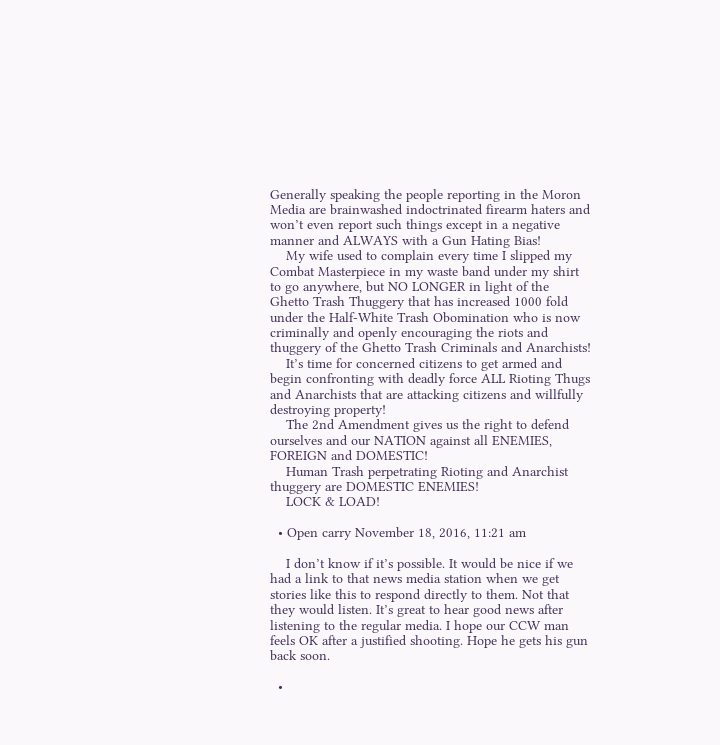Generally speaking the people reporting in the Moron Media are brainwashed indoctrinated firearm haters and won’t even report such things except in a negative manner and ALWAYS with a Gun Hating Bias!
    My wife used to complain every time I slipped my Combat Masterpiece in my waste band under my shirt to go anywhere, but NO LONGER in light of the Ghetto Trash Thuggery that has increased 1000 fold under the Half-White Trash Obomination who is now criminally and openly encouraging the riots and thuggery of the Ghetto Trash Criminals and Anarchists!
    It’s time for concerned citizens to get armed and begin confronting with deadly force ALL Rioting Thugs and Anarchists that are attacking citizens and willfully destroying property!
    The 2nd Amendment gives us the right to defend ourselves and our NATION against all ENEMIES, FOREIGN and DOMESTIC!
    Human Trash perpetrating Rioting and Anarchist thuggery are DOMESTIC ENEMIES!
    LOCK & LOAD!

  • Open carry November 18, 2016, 11:21 am

    I don’t know if it’s possible. It would be nice if we had a link to that news media station when we get stories like this to respond directly to them. Not that they would listen. It’s great to hear good news after listening to the regular media. I hope our CCW man feels OK after a justified shooting. Hope he gets his gun back soon.

  •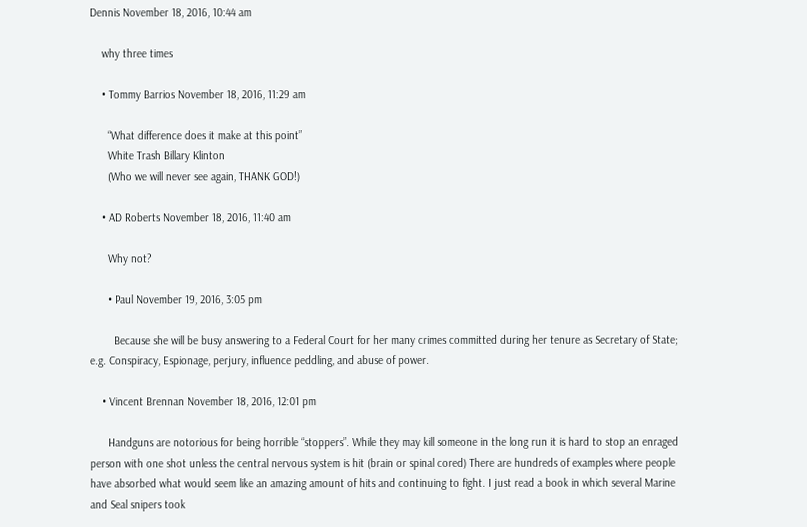Dennis November 18, 2016, 10:44 am

    why three times

    • Tommy Barrios November 18, 2016, 11:29 am

      “What difference does it make at this point”
      White Trash Billary Klinton
      (Who we will never see again, THANK GOD!)

    • AD Roberts November 18, 2016, 11:40 am

      Why not?

      • Paul November 19, 2016, 3:05 pm

        Because she will be busy answering to a Federal Court for her many crimes committed during her tenure as Secretary of State; e.g. Conspiracy, Espionage, perjury, influence peddling, and abuse of power.

    • Vincent Brennan November 18, 2016, 12:01 pm

      Handguns are notorious for being horrible “stoppers”. While they may kill someone in the long run it is hard to stop an enraged person with one shot unless the central nervous system is hit (brain or spinal cored) There are hundreds of examples where people have absorbed what would seem like an amazing amount of hits and continuing to fight. I just read a book in which several Marine and Seal snipers took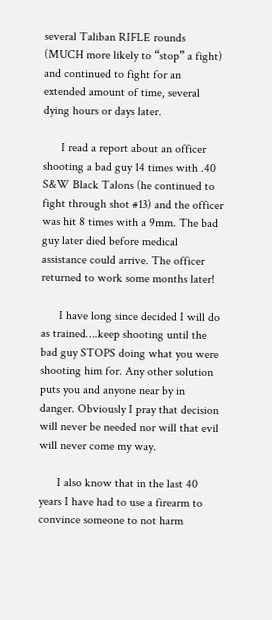several Taliban RIFLE rounds (MUCH more likely to “stop” a fight) and continued to fight for an extended amount of time, several dying hours or days later.

      I read a report about an officer shooting a bad guy 14 times with .40 S&W Black Talons (he continued to fight through shot #13) and the officer was hit 8 times with a 9mm. The bad guy later died before medical assistance could arrive. The officer returned to work some months later!

      I have long since decided I will do as trained….keep shooting until the bad guy STOPS doing what you were shooting him for. Any other solution puts you and anyone near by in danger. Obviously I pray that decision will never be needed nor will that evil will never come my way.

      I also know that in the last 40 years I have had to use a firearm to convince someone to not harm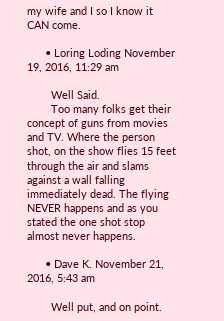my wife and I so I know it CAN come.

      • Loring Loding November 19, 2016, 11:29 am

        Well Said.
        Too many folks get their concept of guns from movies and TV. Where the person shot, on the show flies 15 feet through the air and slams against a wall falling immediately dead. The flying NEVER happens and as you stated the one shot stop almost never happens.

      • Dave K. November 21, 2016, 5:43 am

        Well put, and on point.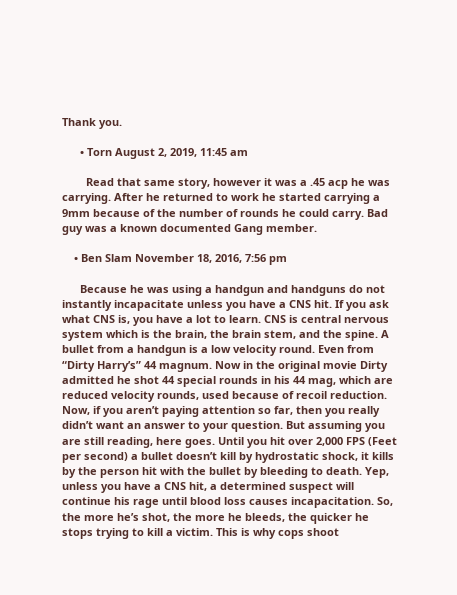Thank you.

      • Torn August 2, 2019, 11:45 am

        Read that same story, however it was a .45 acp he was carrying. After he returned to work he started carrying a 9mm because of the number of rounds he could carry. Bad guy was a known documented Gang member.

    • Ben Slam November 18, 2016, 7:56 pm

      Because he was using a handgun and handguns do not instantly incapacitate unless you have a CNS hit. If you ask what CNS is, you have a lot to learn. CNS is central nervous system which is the brain, the brain stem, and the spine. A bullet from a handgun is a low velocity round. Even from “Dirty Harry’s” 44 magnum. Now in the original movie Dirty admitted he shot 44 special rounds in his 44 mag, which are reduced velocity rounds, used because of recoil reduction. Now, if you aren’t paying attention so far, then you really didn’t want an answer to your question. But assuming you are still reading, here goes. Until you hit over 2,000 FPS (Feet per second) a bullet doesn’t kill by hydrostatic shock, it kills by the person hit with the bullet by bleeding to death. Yep, unless you have a CNS hit, a determined suspect will continue his rage until blood loss causes incapacitation. So, the more he’s shot, the more he bleeds, the quicker he stops trying to kill a victim. This is why cops shoot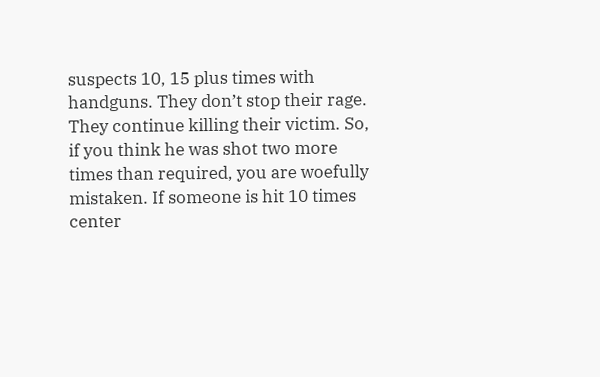suspects 10, 15 plus times with handguns. They don’t stop their rage. They continue killing their victim. So, if you think he was shot two more times than required, you are woefully mistaken. If someone is hit 10 times center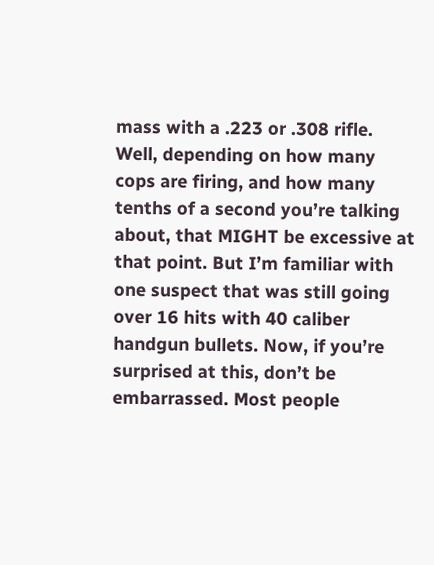mass with a .223 or .308 rifle. Well, depending on how many cops are firing, and how many tenths of a second you’re talking about, that MIGHT be excessive at that point. But I’m familiar with one suspect that was still going over 16 hits with 40 caliber handgun bullets. Now, if you’re surprised at this, don’t be embarrassed. Most people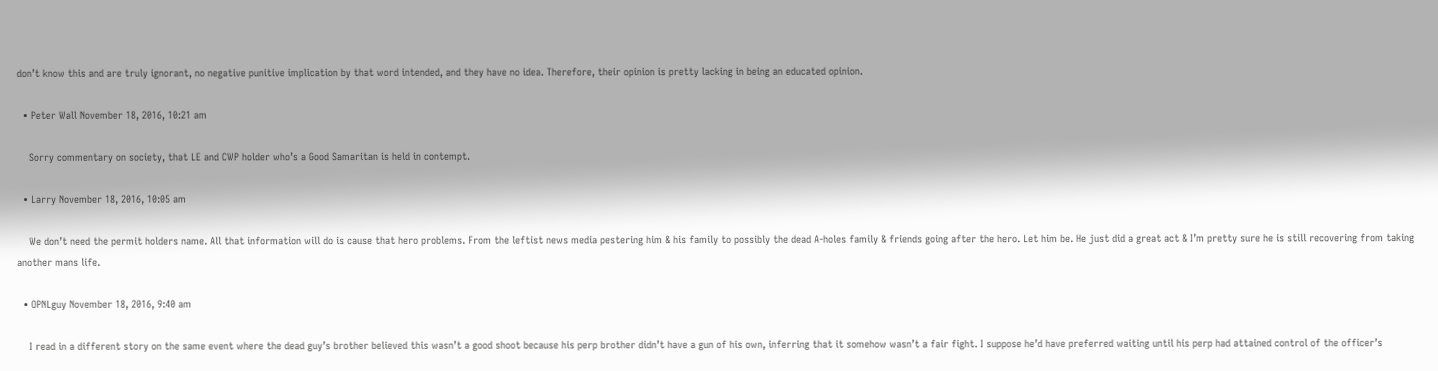don’t know this and are truly ignorant, no negative punitive implication by that word intended, and they have no idea. Therefore, their opinion is pretty lacking in being an educated opinion.

  • Peter Wall November 18, 2016, 10:21 am

    Sorry commentary on society, that LE and CWP holder who’s a Good Samaritan is held in contempt.

  • Larry November 18, 2016, 10:05 am

    We don’t need the permit holders name. All that information will do is cause that hero problems. From the leftist news media pestering him & his family to possibly the dead A-holes family & friends going after the hero. Let him be. He just did a great act & I’m pretty sure he is still recovering from taking another mans life.

  • OPNLguy November 18, 2016, 9:40 am

    I read in a different story on the same event where the dead guy’s brother believed this wasn’t a good shoot because his perp brother didn’t have a gun of his own, inferring that it somehow wasn’t a fair fight. I suppose he’d have preferred waiting until his perp had attained control of the officer’s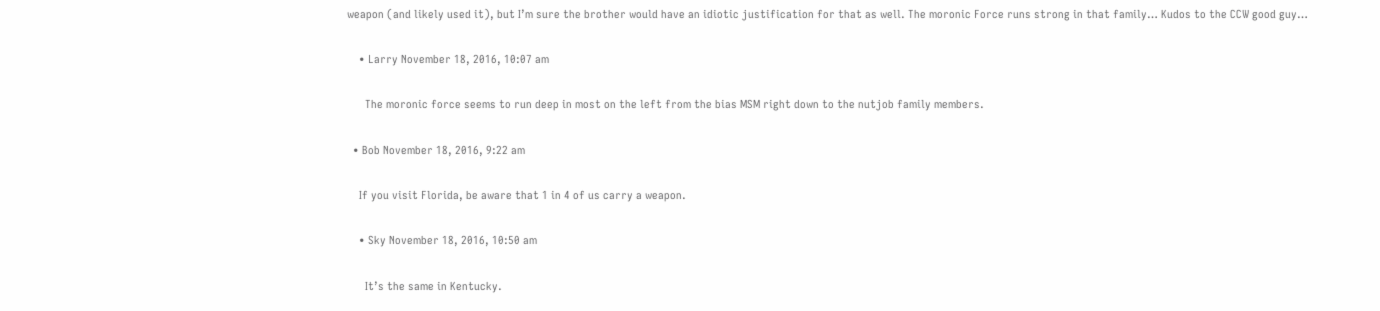weapon (and likely used it), but I’m sure the brother would have an idiotic justification for that as well. The moronic Force runs strong in that family… Kudos to the CCW good guy…

    • Larry November 18, 2016, 10:07 am

      The moronic force seems to run deep in most on the left from the bias MSM right down to the nutjob family members.

  • Bob November 18, 2016, 9:22 am

    If you visit Florida, be aware that 1 in 4 of us carry a weapon.

    • Sky November 18, 2016, 10:50 am

      It’s the same in Kentucky.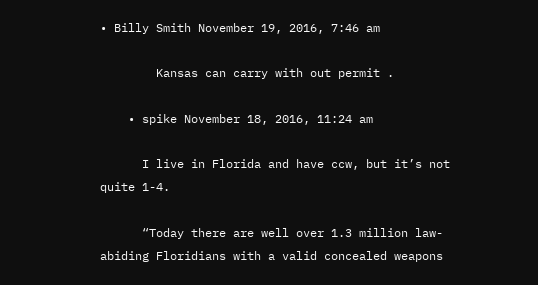• Billy Smith November 19, 2016, 7:46 am

        Kansas can carry with out permit .

    • spike November 18, 2016, 11:24 am

      I live in Florida and have ccw, but it’s not quite 1-4.

      “Today there are well over 1.3 million law-abiding Floridians with a valid concealed weapons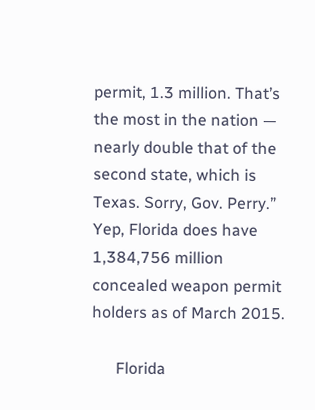permit, 1.3 million. That’s the most in the nation — nearly double that of the second state, which is Texas. Sorry, Gov. Perry.” Yep, Florida does have 1,384,756 million concealed weapon permit holders as of March 2015.

      Florida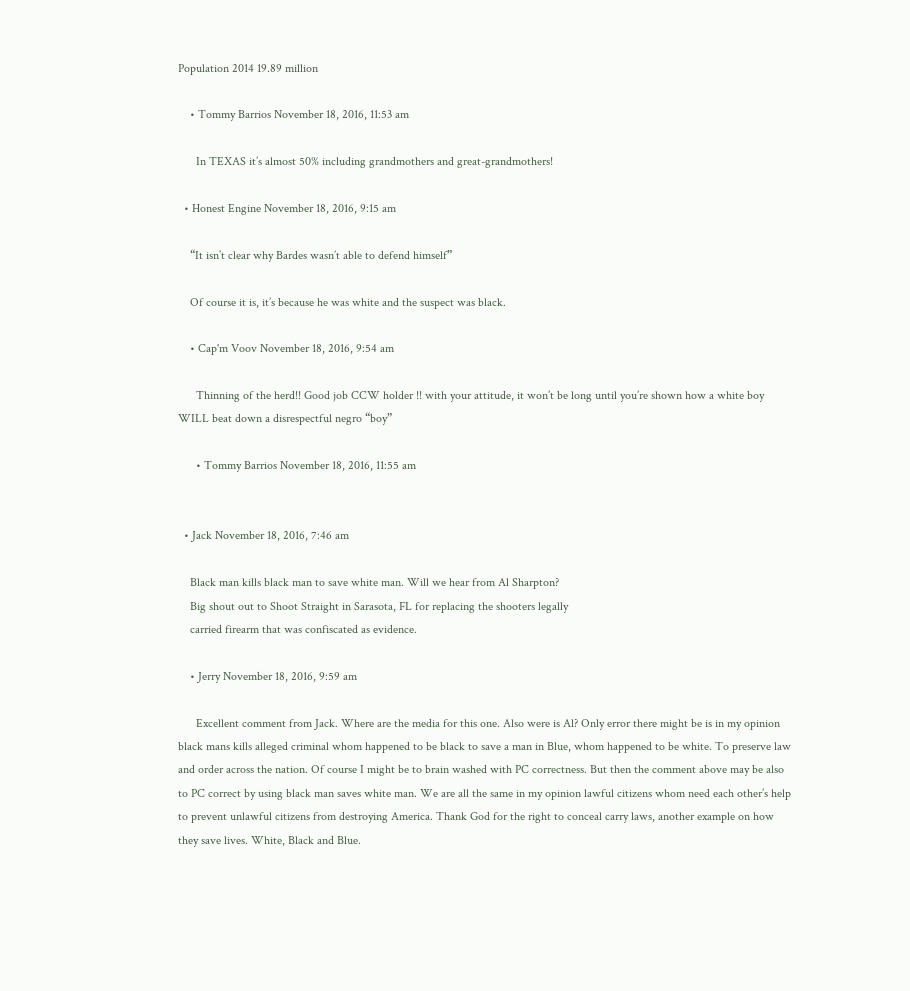Population 2014 19.89 million

    • Tommy Barrios November 18, 2016, 11:53 am

      In TEXAS it’s almost 50% including grandmothers and great-grandmothers!

  • Honest Engine November 18, 2016, 9:15 am

    “It isn’t clear why Bardes wasn’t able to defend himself”

    Of course it is, it’s because he was white and the suspect was black.

    • Cap'm Voov November 18, 2016, 9:54 am

      Thinning of the herd!! Good job CCW holder !! with your attitude, it won’t be long until you’re shown how a white boy WILL beat down a disrespectful negro “boy”

      • Tommy Barrios November 18, 2016, 11:55 am


  • Jack November 18, 2016, 7:46 am

    Black man kills black man to save white man. Will we hear from Al Sharpton?
    Big shout out to Shoot Straight in Sarasota, FL for replacing the shooters legally
    carried firearm that was confiscated as evidence.

    • Jerry November 18, 2016, 9:59 am

      Excellent comment from Jack. Where are the media for this one. Also were is Al? Only error there might be is in my opinion black mans kills alleged criminal whom happened to be black to save a man in Blue, whom happened to be white. To preserve law and order across the nation. Of course I might be to brain washed with PC correctness. But then the comment above may be also to PC correct by using black man saves white man. We are all the same in my opinion lawful citizens whom need each other’s help to prevent unlawful citizens from destroying America. Thank God for the right to conceal carry laws, another example on how they save lives. White, Black and Blue.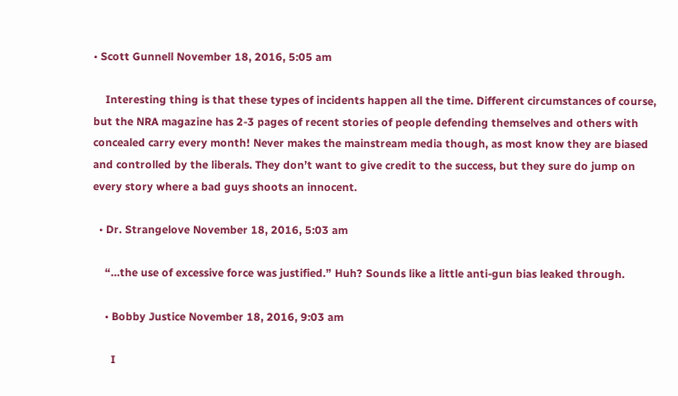• Scott Gunnell November 18, 2016, 5:05 am

    Interesting thing is that these types of incidents happen all the time. Different circumstances of course, but the NRA magazine has 2-3 pages of recent stories of people defending themselves and others with concealed carry every month! Never makes the mainstream media though, as most know they are biased and controlled by the liberals. They don’t want to give credit to the success, but they sure do jump on every story where a bad guys shoots an innocent.

  • Dr. Strangelove November 18, 2016, 5:03 am

    “…the use of excessive force was justified.” Huh? Sounds like a little anti-gun bias leaked through.

    • Bobby Justice November 18, 2016, 9:03 am

      I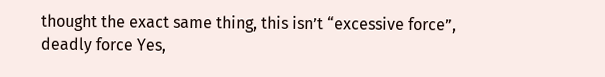thought the exact same thing, this isn’t “excessive force”, deadly force Yes,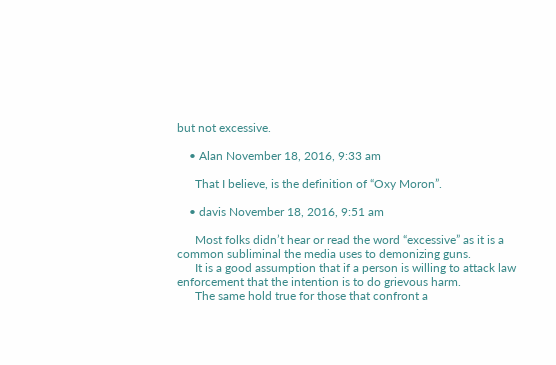but not excessive.

    • Alan November 18, 2016, 9:33 am

      That I believe, is the definition of “Oxy Moron”.

    • davis November 18, 2016, 9:51 am

      Most folks didn’t hear or read the word “excessive” as it is a common subliminal the media uses to demonizing guns.
      It is a good assumption that if a person is willing to attack law enforcement that the intention is to do grievous harm.
      The same hold true for those that confront a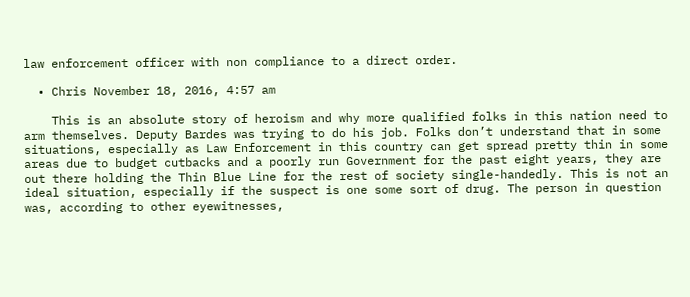law enforcement officer with non compliance to a direct order.

  • Chris November 18, 2016, 4:57 am

    This is an absolute story of heroism and why more qualified folks in this nation need to arm themselves. Deputy Bardes was trying to do his job. Folks don’t understand that in some situations, especially as Law Enforcement in this country can get spread pretty thin in some areas due to budget cutbacks and a poorly run Government for the past eight years, they are out there holding the Thin Blue Line for the rest of society single-handedly. This is not an ideal situation, especially if the suspect is one some sort of drug. The person in question was, according to other eyewitnesses,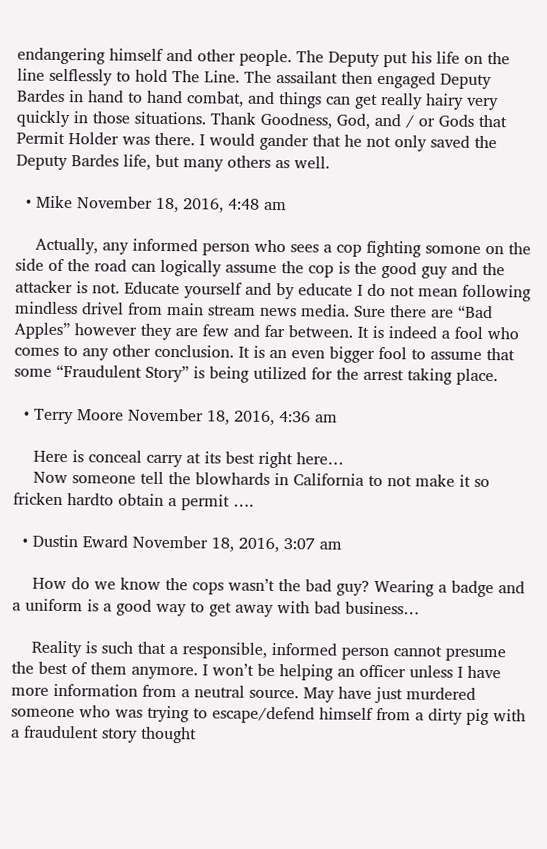endangering himself and other people. The Deputy put his life on the line selflessly to hold The Line. The assailant then engaged Deputy Bardes in hand to hand combat, and things can get really hairy very quickly in those situations. Thank Goodness, God, and / or Gods that Permit Holder was there. I would gander that he not only saved the Deputy Bardes life, but many others as well.

  • Mike November 18, 2016, 4:48 am

    Actually, any informed person who sees a cop fighting somone on the side of the road can logically assume the cop is the good guy and the attacker is not. Educate yourself and by educate I do not mean following mindless drivel from main stream news media. Sure there are “Bad Apples” however they are few and far between. It is indeed a fool who comes to any other conclusion. It is an even bigger fool to assume that some “Fraudulent Story” is being utilized for the arrest taking place.

  • Terry Moore November 18, 2016, 4:36 am

    Here is conceal carry at its best right here…
    Now someone tell the blowhards in California to not make it so fricken hardto obtain a permit ….

  • Dustin Eward November 18, 2016, 3:07 am

    How do we know the cops wasn’t the bad guy? Wearing a badge and a uniform is a good way to get away with bad business…

    Reality is such that a responsible, informed person cannot presume the best of them anymore. I won’t be helping an officer unless I have more information from a neutral source. May have just murdered someone who was trying to escape/defend himself from a dirty pig with a fraudulent story thought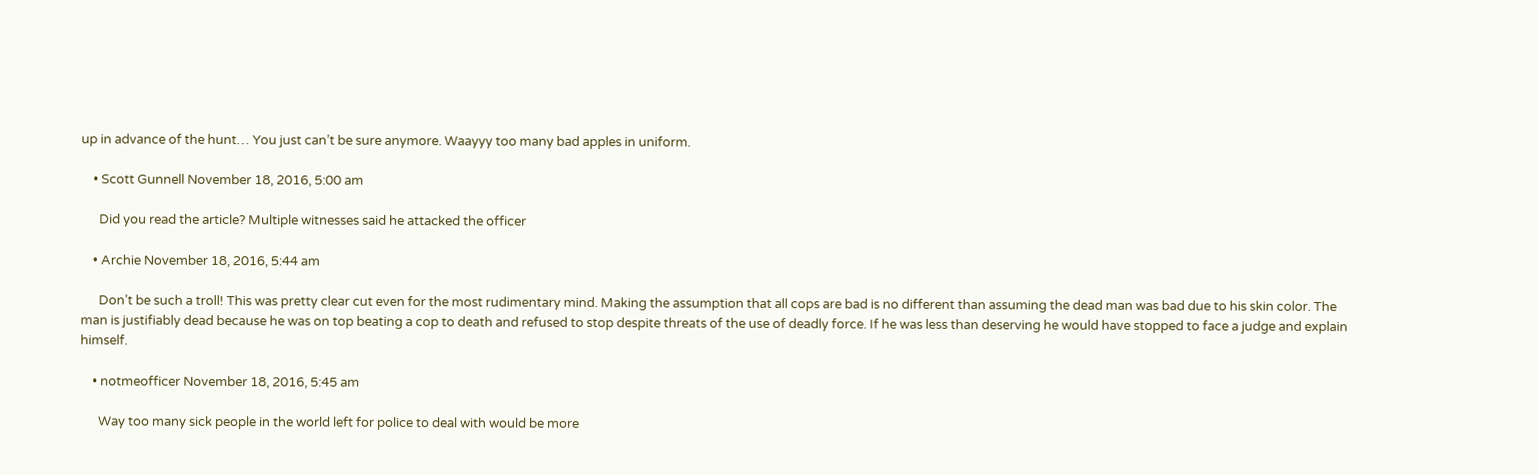up in advance of the hunt… You just can’t be sure anymore. Waayyy too many bad apples in uniform.

    • Scott Gunnell November 18, 2016, 5:00 am

      Did you read the article? Multiple witnesses said he attacked the officer

    • Archie November 18, 2016, 5:44 am

      Don’t be such a troll! This was pretty clear cut even for the most rudimentary mind. Making the assumption that all cops are bad is no different than assuming the dead man was bad due to his skin color. The man is justifiably dead because he was on top beating a cop to death and refused to stop despite threats of the use of deadly force. If he was less than deserving he would have stopped to face a judge and explain himself.

    • notmeofficer November 18, 2016, 5:45 am

      Way too many sick people in the world left for police to deal with would be more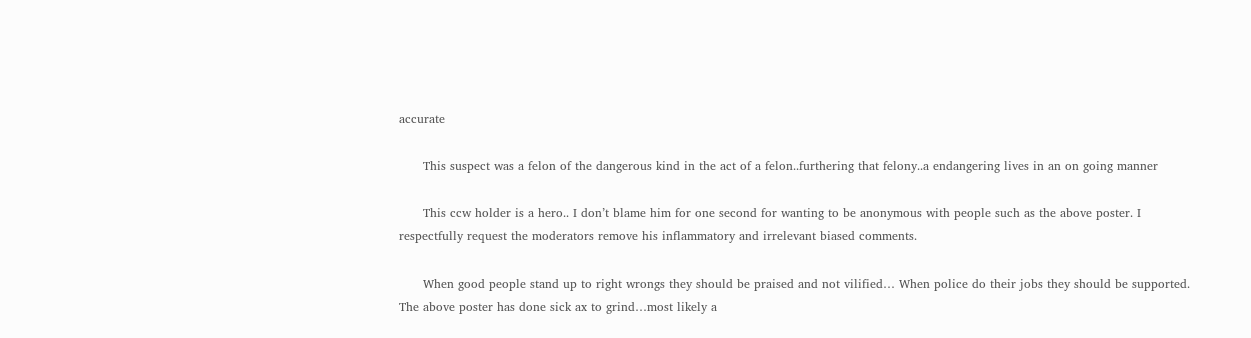accurate

      This suspect was a felon of the dangerous kind in the act of a felon..furthering that felony..a endangering lives in an on going manner

      This ccw holder is a hero.. I don’t blame him for one second for wanting to be anonymous with people such as the above poster. I respectfully request the moderators remove his inflammatory and irrelevant biased comments.

      When good people stand up to right wrongs they should be praised and not vilified… When police do their jobs they should be supported. The above poster has done sick ax to grind…most likely a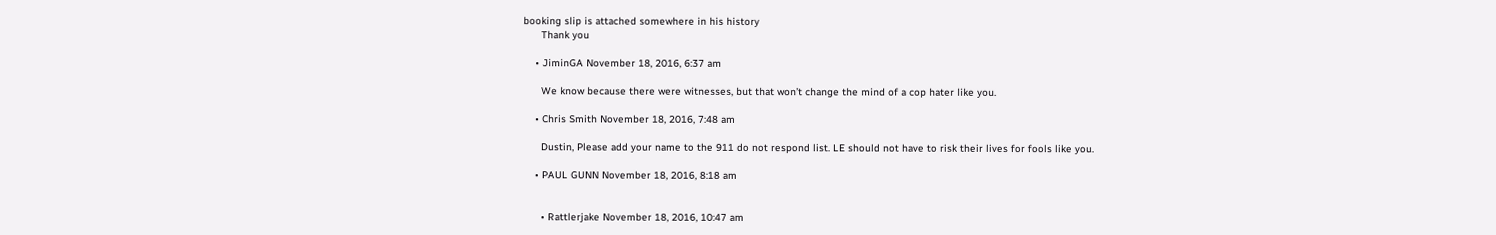booking slip is attached somewhere in his history
      Thank you

    • JiminGA November 18, 2016, 6:37 am

      We know because there were witnesses, but that won’t change the mind of a cop hater like you.

    • Chris Smith November 18, 2016, 7:48 am

      Dustin, Please add your name to the 911 do not respond list. LE should not have to risk their lives for fools like you.

    • PAUL GUNN November 18, 2016, 8:18 am


      • Rattlerjake November 18, 2016, 10:47 am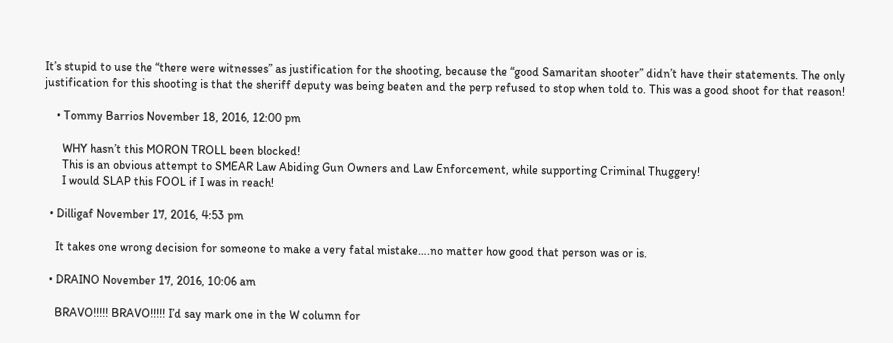It’s stupid to use the “there were witnesses” as justification for the shooting, because the “good Samaritan shooter” didn’t have their statements. The only justification for this shooting is that the sheriff deputy was being beaten and the perp refused to stop when told to. This was a good shoot for that reason!

    • Tommy Barrios November 18, 2016, 12:00 pm

      WHY hasn’t this MORON TROLL been blocked!
      This is an obvious attempt to SMEAR Law Abiding Gun Owners and Law Enforcement, while supporting Criminal Thuggery!
      I would SLAP this FOOL if I was in reach!

  • Dilligaf November 17, 2016, 4:53 pm

    It takes one wrong decision for someone to make a very fatal mistake….no matter how good that person was or is.

  • DRAINO November 17, 2016, 10:06 am

    BRAVO!!!!! BRAVO!!!!! I’d say mark one in the W column for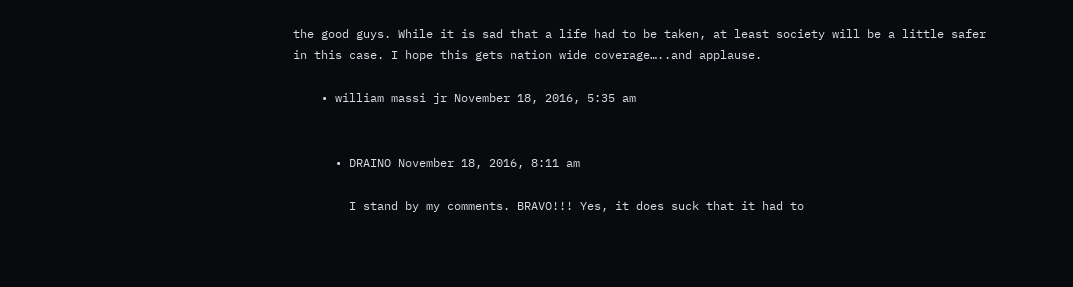the good guys. While it is sad that a life had to be taken, at least society will be a little safer in this case. I hope this gets nation wide coverage…..and applause.

    • william massi jr November 18, 2016, 5:35 am


      • DRAINO November 18, 2016, 8:11 am

        I stand by my comments. BRAVO!!! Yes, it does suck that it had to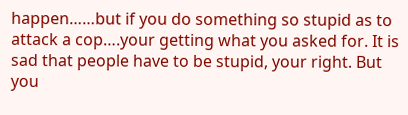happen……but if you do something so stupid as to attack a cop….your getting what you asked for. It is sad that people have to be stupid, your right. But you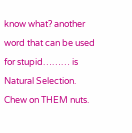know what? another word that can be used for stupid……… is Natural Selection. Chew on THEM nuts.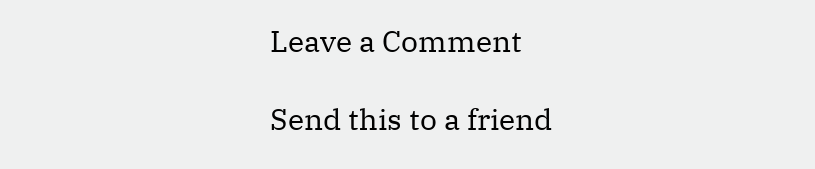Leave a Comment

Send this to a friend